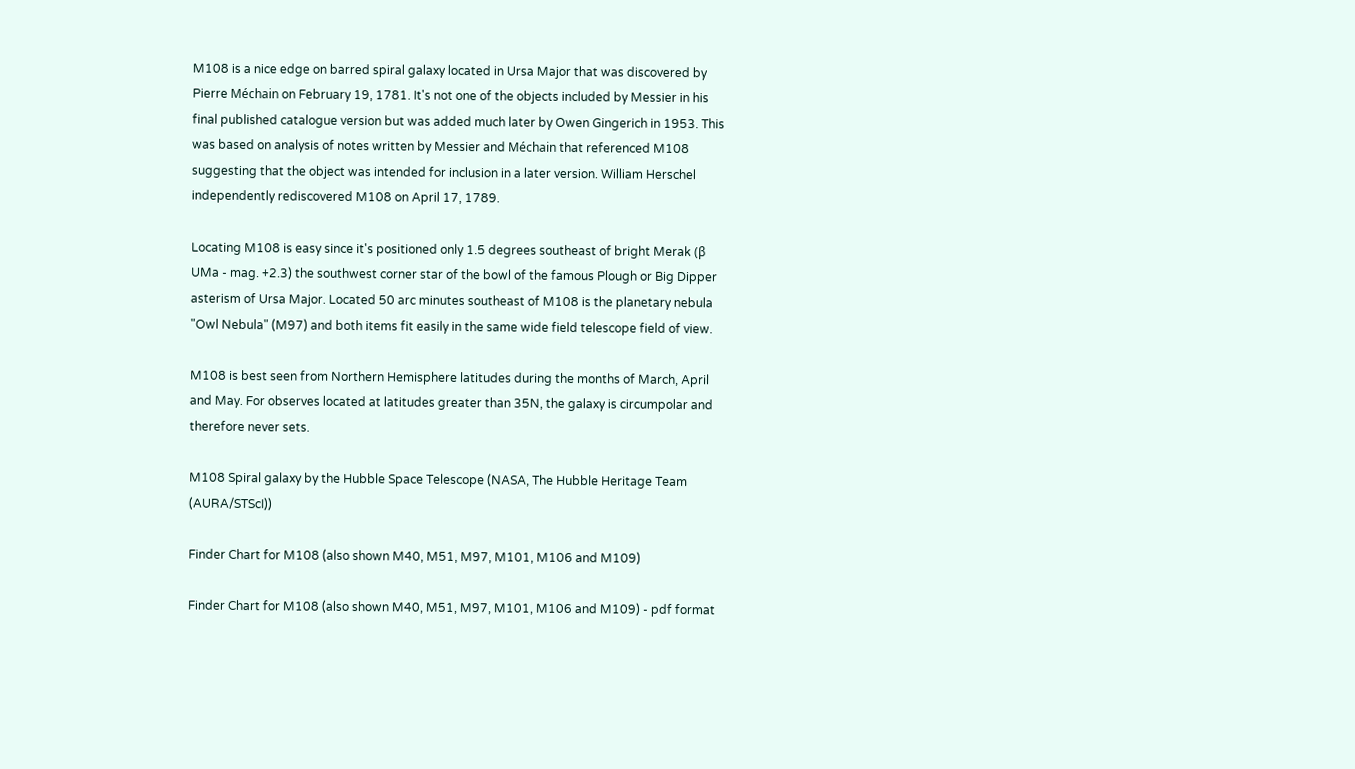M108 is a nice edge on barred spiral galaxy located in Ursa Major that was discovered by Pierre Méchain on February 19, 1781. It's not one of the objects included by Messier in his final published catalogue version but was added much later by Owen Gingerich in 1953. This was based on analysis of notes written by Messier and Méchain that referenced M108 suggesting that the object was intended for inclusion in a later version. William Herschel independently rediscovered M108 on April 17, 1789.

Locating M108 is easy since it's positioned only 1.5 degrees southeast of bright Merak (β UMa - mag. +2.3) the southwest corner star of the bowl of the famous Plough or Big Dipper asterism of Ursa Major. Located 50 arc minutes southeast of M108 is the planetary nebula "Owl Nebula" (M97) and both items fit easily in the same wide field telescope field of view.

M108 is best seen from Northern Hemisphere latitudes during the months of March, April and May. For observes located at latitudes greater than 35N, the galaxy is circumpolar and therefore never sets.

M108 Spiral galaxy by the Hubble Space Telescope (NASA, The Hubble Heritage Team (AURA/STScI))

Finder Chart for M108 (also shown M40, M51, M97, M101, M106 and M109)

Finder Chart for M108 (also shown M40, M51, M97, M101, M106 and M109) - pdf format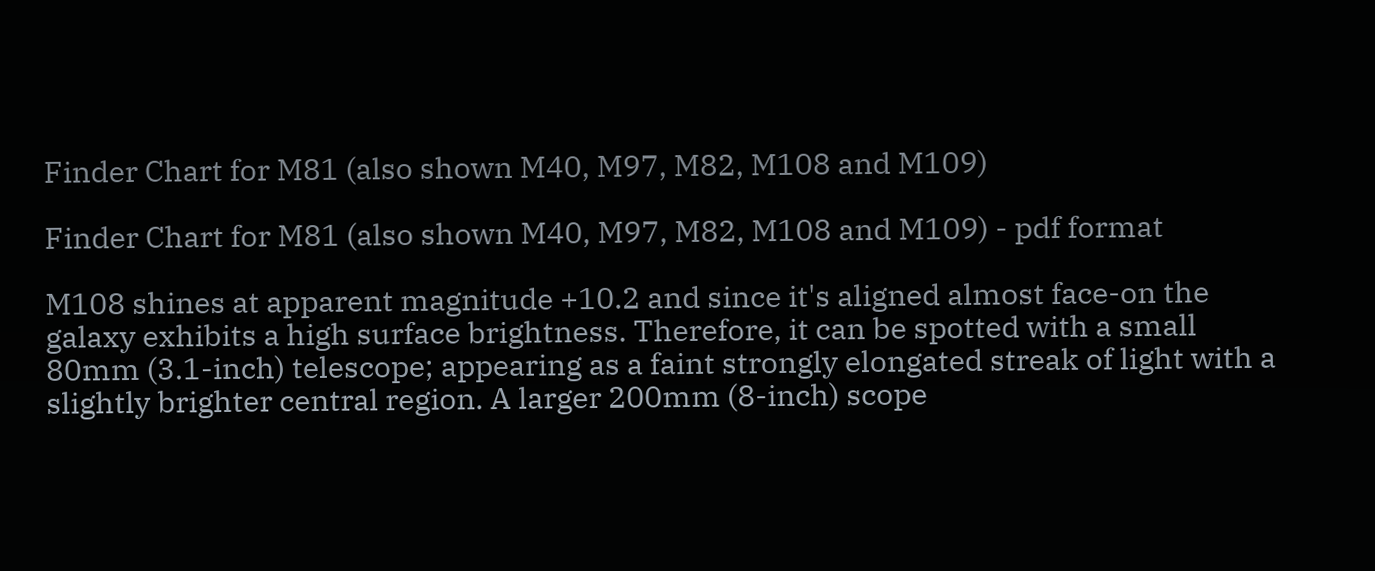Finder Chart for M81 (also shown M40, M97, M82, M108 and M109)

Finder Chart for M81 (also shown M40, M97, M82, M108 and M109) - pdf format

M108 shines at apparent magnitude +10.2 and since it's aligned almost face-on the galaxy exhibits a high surface brightness. Therefore, it can be spotted with a small 80mm (3.1-inch) telescope; appearing as a faint strongly elongated streak of light with a slightly brighter central region. A larger 200mm (8-inch) scope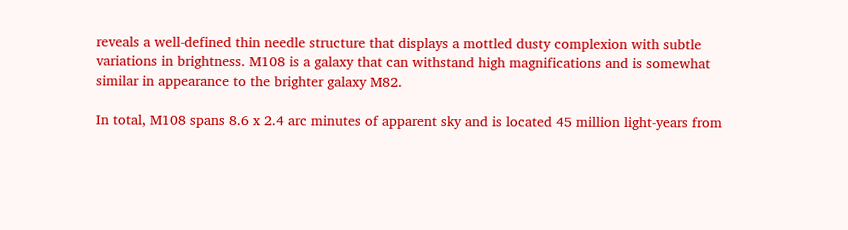reveals a well-defined thin needle structure that displays a mottled dusty complexion with subtle variations in brightness. M108 is a galaxy that can withstand high magnifications and is somewhat similar in appearance to the brighter galaxy M82.

In total, M108 spans 8.6 x 2.4 arc minutes of apparent sky and is located 45 million light-years from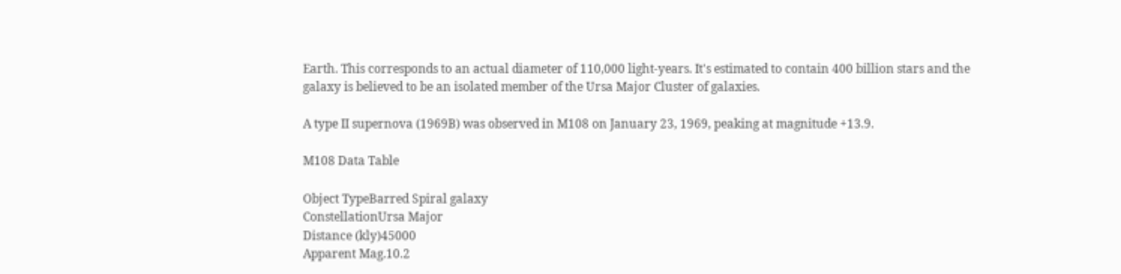Earth. This corresponds to an actual diameter of 110,000 light-years. It's estimated to contain 400 billion stars and the galaxy is believed to be an isolated member of the Ursa Major Cluster of galaxies.

A type II supernova (1969B) was observed in M108 on January 23, 1969, peaking at magnitude +13.9.

M108 Data Table

Object TypeBarred Spiral galaxy
ConstellationUrsa Major
Distance (kly)45000
Apparent Mag.10.2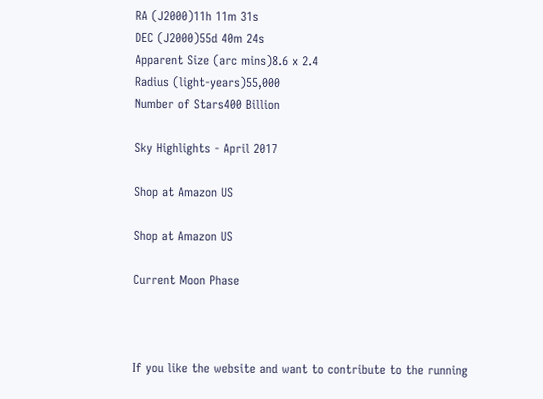RA (J2000)11h 11m 31s
DEC (J2000)55d 40m 24s
Apparent Size (arc mins)8.6 x 2.4
Radius (light-years)55,000
Number of Stars400 Billion

Sky Highlights - April 2017

Shop at Amazon US

Shop at Amazon US

Current Moon Phase



If you like the website and want to contribute to the running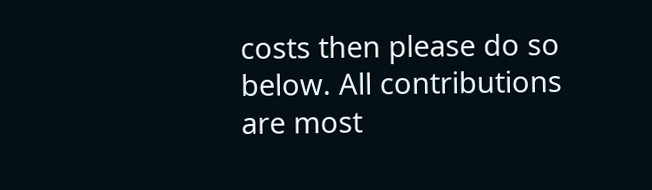costs then please do so below. All contributions are most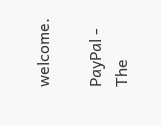welcome.

PayPal - The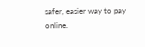safer, easier way to pay online.